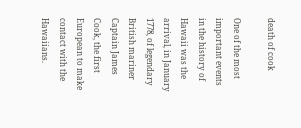death of cook

One of the most important events in the history of Hawaii was the arrival, in January 1778, of legendary British mariner Captain James Cook, the first European to make contact with the Hawaiians.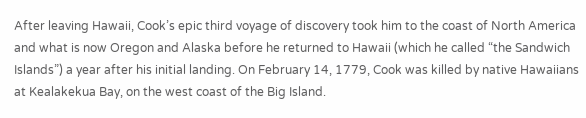After leaving Hawaii, Cook’s epic third voyage of discovery took him to the coast of North America and what is now Oregon and Alaska before he returned to Hawaii (which he called “the Sandwich Islands”) a year after his initial landing. On February 14, 1779, Cook was killed by native Hawaiians at Kealakekua Bay, on the west coast of the Big Island.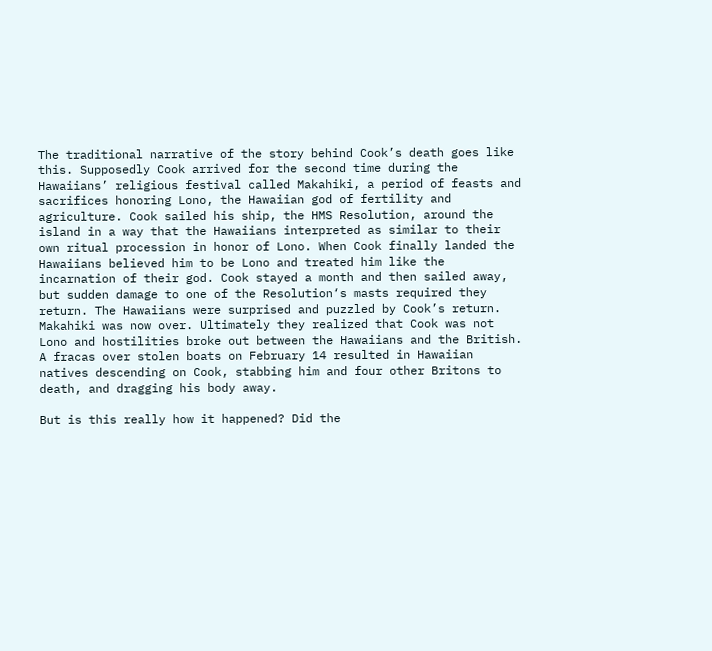The traditional narrative of the story behind Cook’s death goes like this. Supposedly Cook arrived for the second time during the Hawaiians’ religious festival called Makahiki, a period of feasts and sacrifices honoring Lono, the Hawaiian god of fertility and agriculture. Cook sailed his ship, the HMS Resolution, around the island in a way that the Hawaiians interpreted as similar to their own ritual procession in honor of Lono. When Cook finally landed the Hawaiians believed him to be Lono and treated him like the incarnation of their god. Cook stayed a month and then sailed away, but sudden damage to one of the Resolution‘s masts required they return. The Hawaiians were surprised and puzzled by Cook’s return. Makahiki was now over. Ultimately they realized that Cook was not Lono and hostilities broke out between the Hawaiians and the British. A fracas over stolen boats on February 14 resulted in Hawaiian natives descending on Cook, stabbing him and four other Britons to death, and dragging his body away.

But is this really how it happened? Did the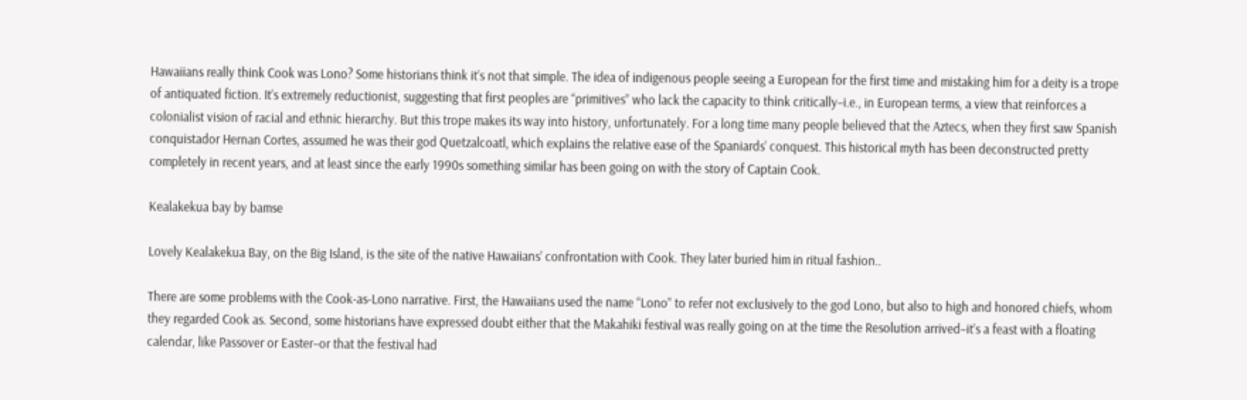Hawaiians really think Cook was Lono? Some historians think it’s not that simple. The idea of indigenous people seeing a European for the first time and mistaking him for a deity is a trope of antiquated fiction. It’s extremely reductionist, suggesting that first peoples are “primitives” who lack the capacity to think critically–i.e., in European terms, a view that reinforces a colonialist vision of racial and ethnic hierarchy. But this trope makes its way into history, unfortunately. For a long time many people believed that the Aztecs, when they first saw Spanish conquistador Hernan Cortes, assumed he was their god Quetzalcoatl, which explains the relative ease of the Spaniards’ conquest. This historical myth has been deconstructed pretty completely in recent years, and at least since the early 1990s something similar has been going on with the story of Captain Cook.

Kealakekua bay by bamse

Lovely Kealakekua Bay, on the Big Island, is the site of the native Hawaiians’ confrontation with Cook. They later buried him in ritual fashion..

There are some problems with the Cook-as-Lono narrative. First, the Hawaiians used the name “Lono” to refer not exclusively to the god Lono, but also to high and honored chiefs, whom they regarded Cook as. Second, some historians have expressed doubt either that the Makahiki festival was really going on at the time the Resolution arrived–it’s a feast with a floating calendar, like Passover or Easter–or that the festival had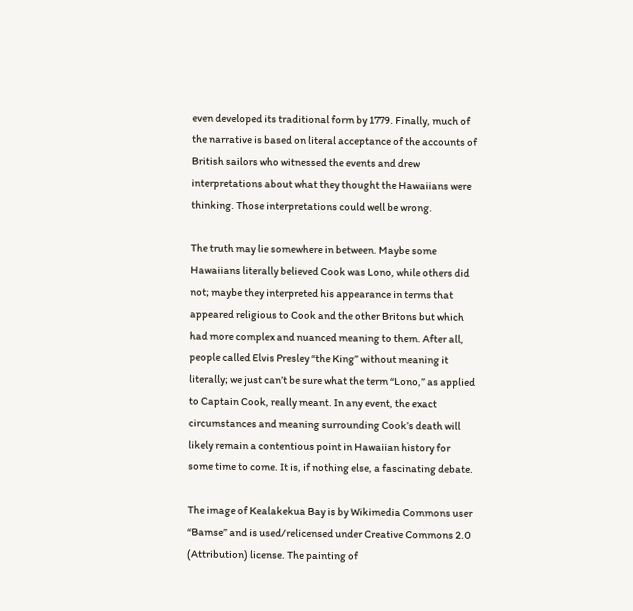even developed its traditional form by 1779. Finally, much of the narrative is based on literal acceptance of the accounts of British sailors who witnessed the events and drew interpretations about what they thought the Hawaiians were thinking. Those interpretations could well be wrong.

The truth may lie somewhere in between. Maybe some Hawaiians literally believed Cook was Lono, while others did not; maybe they interpreted his appearance in terms that appeared religious to Cook and the other Britons but which had more complex and nuanced meaning to them. After all, people called Elvis Presley “the King” without meaning it literally; we just can’t be sure what the term “Lono,” as applied to Captain Cook, really meant. In any event, the exact circumstances and meaning surrounding Cook’s death will likely remain a contentious point in Hawaiian history for some time to come. It is, if nothing else, a fascinating debate.

The image of Kealakekua Bay is by Wikimedia Commons user “Bamse” and is used/relicensed under Creative Commons 2.0 (Attribution) license. The painting of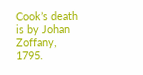Cook’s death is by Johan Zoffany, 1795.